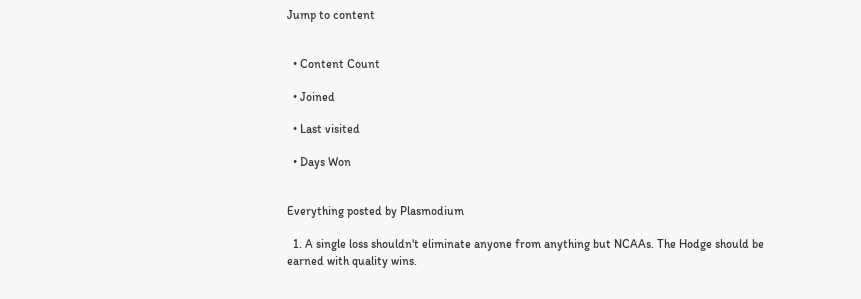Jump to content


  • Content Count

  • Joined

  • Last visited

  • Days Won


Everything posted by Plasmodium

  1. A single loss shouldn't eliminate anyone from anything but NCAAs. The Hodge should be earned with quality wins.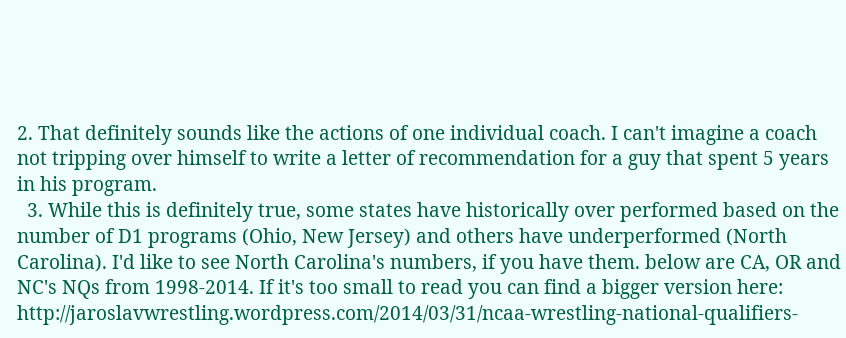2. That definitely sounds like the actions of one individual coach. I can't imagine a coach not tripping over himself to write a letter of recommendation for a guy that spent 5 years in his program.
  3. While this is definitely true, some states have historically over performed based on the number of D1 programs (Ohio, New Jersey) and others have underperformed (North Carolina). I'd like to see North Carolina's numbers, if you have them. below are CA, OR and NC's NQs from 1998-2014. If it's too small to read you can find a bigger version here: http://jaroslavwrestling.wordpress.com/2014/03/31/ncaa-wrestling-national-qualifiers-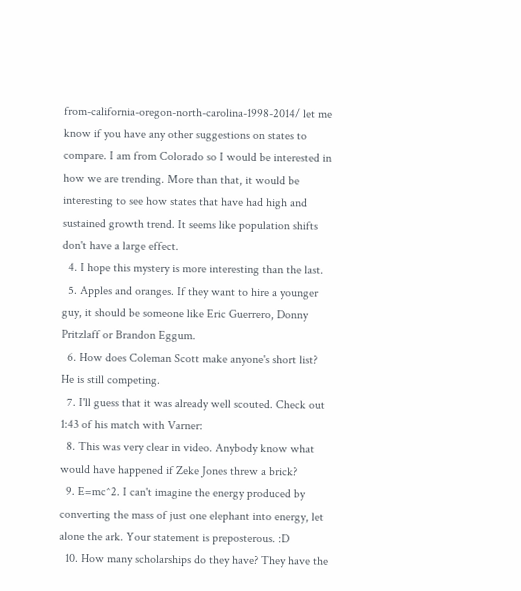from-california-oregon-north-carolina-1998-2014/ let me know if you have any other suggestions on states to compare. I am from Colorado so I would be interested in how we are trending. More than that, it would be interesting to see how states that have had high and sustained growth trend. It seems like population shifts don't have a large effect.
  4. I hope this mystery is more interesting than the last.
  5. Apples and oranges. If they want to hire a younger guy, it should be someone like Eric Guerrero, Donny Pritzlaff or Brandon Eggum.
  6. How does Coleman Scott make anyone's short list? He is still competing.
  7. I'll guess that it was already well scouted. Check out 1:43 of his match with Varner:
  8. This was very clear in video. Anybody know what would have happened if Zeke Jones threw a brick?
  9. E=mc^2. I can't imagine the energy produced by converting the mass of just one elephant into energy, let alone the ark. Your statement is preposterous. :D
  10. How many scholarships do they have? They have the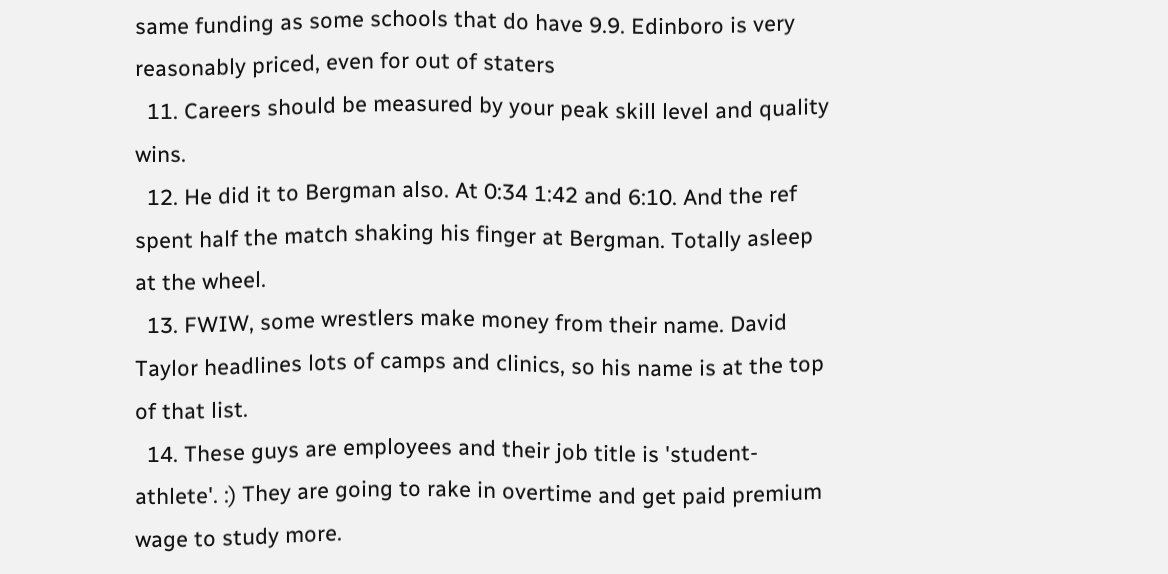same funding as some schools that do have 9.9. Edinboro is very reasonably priced, even for out of staters
  11. Careers should be measured by your peak skill level and quality wins.
  12. He did it to Bergman also. At 0:34 1:42 and 6:10. And the ref spent half the match shaking his finger at Bergman. Totally asleep at the wheel.
  13. FWIW, some wrestlers make money from their name. David Taylor headlines lots of camps and clinics, so his name is at the top of that list.
  14. These guys are employees and their job title is 'student-athlete'. :) They are going to rake in overtime and get paid premium wage to study more.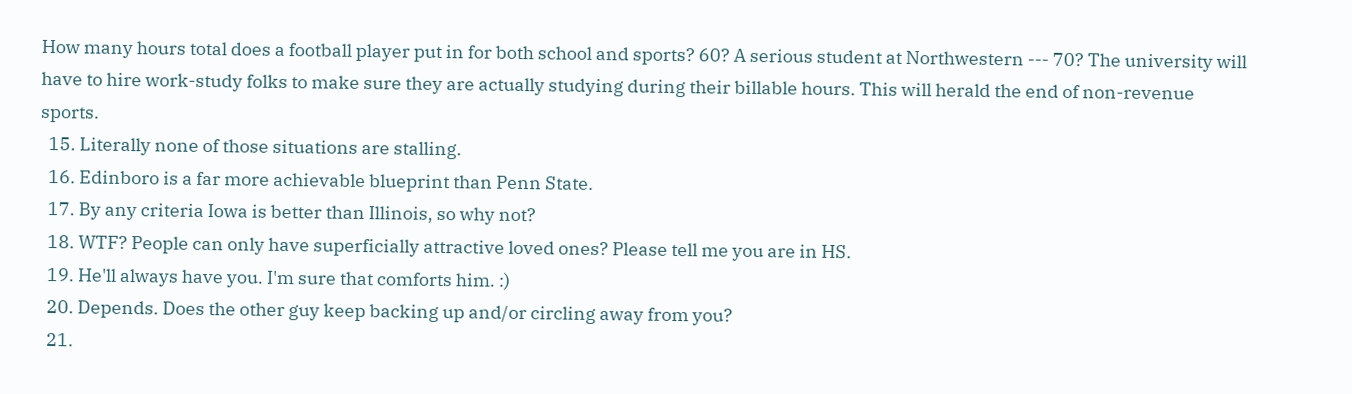How many hours total does a football player put in for both school and sports? 60? A serious student at Northwestern --- 70? The university will have to hire work-study folks to make sure they are actually studying during their billable hours. This will herald the end of non-revenue sports.
  15. Literally none of those situations are stalling.
  16. Edinboro is a far more achievable blueprint than Penn State.
  17. By any criteria Iowa is better than Illinois, so why not?
  18. WTF? People can only have superficially attractive loved ones? Please tell me you are in HS.
  19. He'll always have you. I'm sure that comforts him. :)
  20. Depends. Does the other guy keep backing up and/or circling away from you?
  21.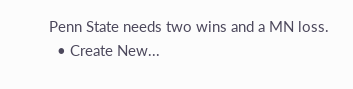Penn State needs two wins and a MN loss.
  • Create New...